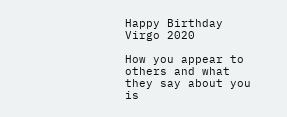Happy Birthday Virgo 2020

How you appear to others and what they say about you is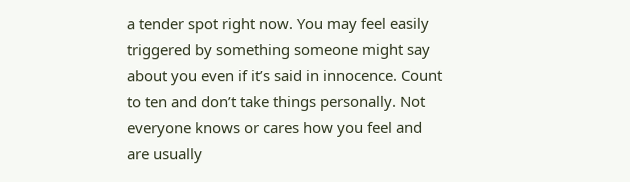a tender spot right now. You may feel easily triggered by something someone might say about you even if it’s said in innocence. Count to ten and don’t take things personally. Not everyone knows or cares how you feel and are usually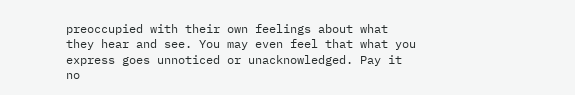preoccupied with their own feelings about what they hear and see. You may even feel that what you express goes unnoticed or unacknowledged. Pay it no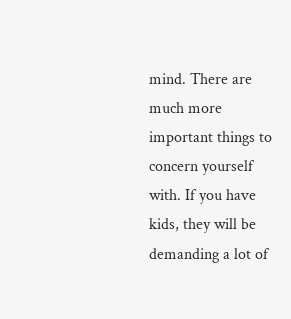mind. There are much more important things to concern yourself with. If you have kids, they will be demanding a lot of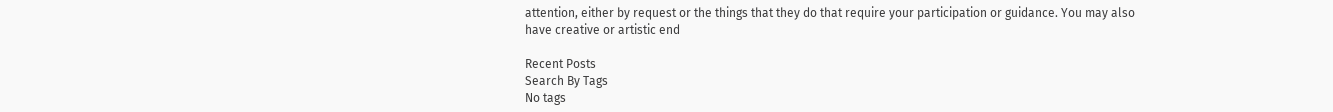attention, either by request or the things that they do that require your participation or guidance. You may also have creative or artistic end

Recent Posts
Search By Tags
No tags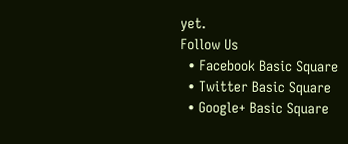yet.
Follow Us
  • Facebook Basic Square
  • Twitter Basic Square
  • Google+ Basic Square